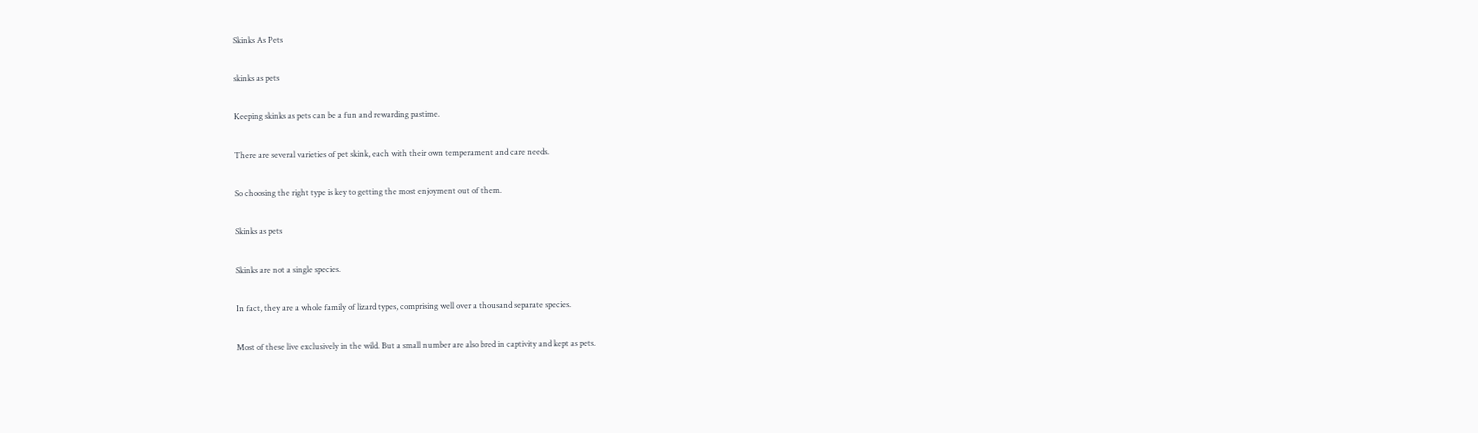Skinks As Pets

skinks as pets

Keeping skinks as pets can be a fun and rewarding pastime.

There are several varieties of pet skink, each with their own temperament and care needs.

So choosing the right type is key to getting the most enjoyment out of them.

Skinks as pets

Skinks are not a single species.

In fact, they are a whole family of lizard types, comprising well over a thousand separate species.

Most of these live exclusively in the wild. But a small number are also bred in captivity and kept as pets.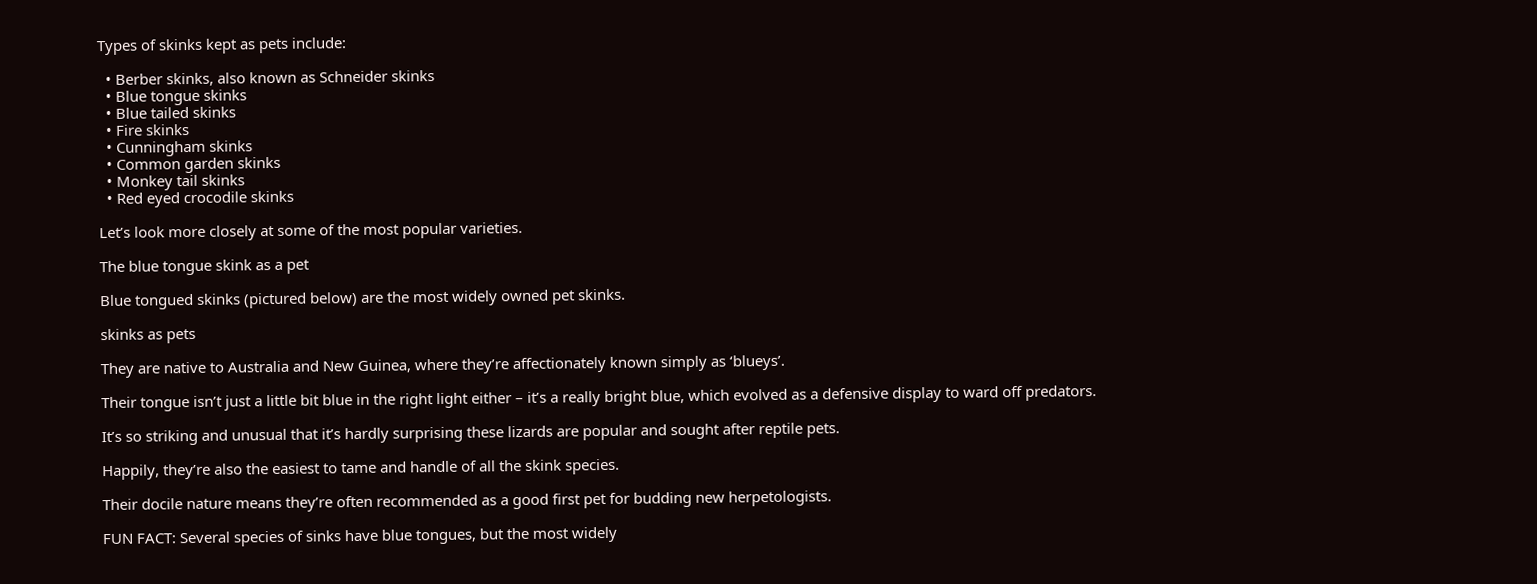Types of skinks kept as pets include:

  • Berber skinks, also known as Schneider skinks
  • Blue tongue skinks
  • Blue tailed skinks
  • Fire skinks
  • Cunningham skinks
  • Common garden skinks
  • Monkey tail skinks
  • Red eyed crocodile skinks

Let’s look more closely at some of the most popular varieties.

The blue tongue skink as a pet

Blue tongued skinks (pictured below) are the most widely owned pet skinks.

skinks as pets

They are native to Australia and New Guinea, where they’re affectionately known simply as ‘blueys’.

Their tongue isn’t just a little bit blue in the right light either – it’s a really bright blue, which evolved as a defensive display to ward off predators.

It’s so striking and unusual that it’s hardly surprising these lizards are popular and sought after reptile pets.

Happily, they’re also the easiest to tame and handle of all the skink species.

Their docile nature means they’re often recommended as a good first pet for budding new herpetologists.

FUN FACT: Several species of sinks have blue tongues, but the most widely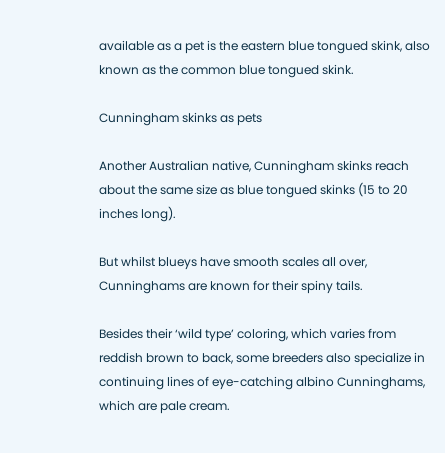available as a pet is the eastern blue tongued skink, also known as the common blue tongued skink.

Cunningham skinks as pets

Another Australian native, Cunningham skinks reach about the same size as blue tongued skinks (15 to 20 inches long).

But whilst blueys have smooth scales all over, Cunninghams are known for their spiny tails.

Besides their ‘wild type’ coloring, which varies from reddish brown to back, some breeders also specialize in continuing lines of eye-catching albino Cunninghams, which are pale cream.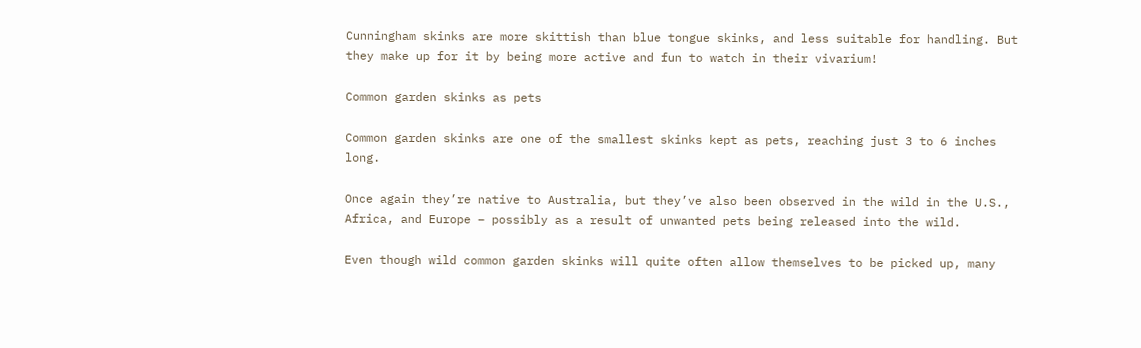Cunningham skinks are more skittish than blue tongue skinks, and less suitable for handling. But they make up for it by being more active and fun to watch in their vivarium!

Common garden skinks as pets

Common garden skinks are one of the smallest skinks kept as pets, reaching just 3 to 6 inches long.

Once again they’re native to Australia, but they’ve also been observed in the wild in the U.S., Africa, and Europe – possibly as a result of unwanted pets being released into the wild.

Even though wild common garden skinks will quite often allow themselves to be picked up, many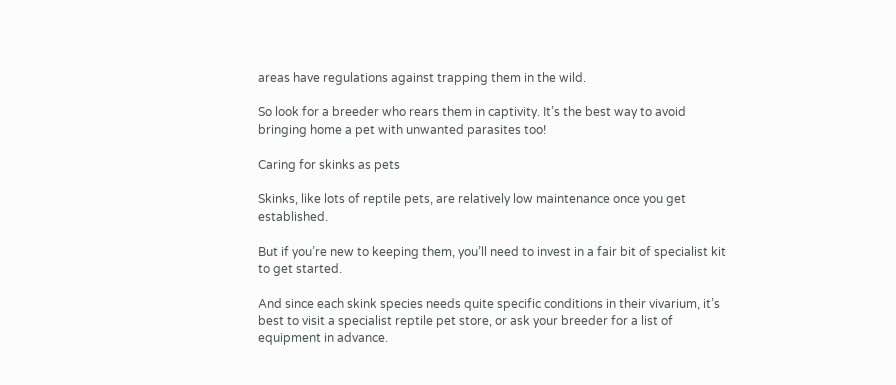areas have regulations against trapping them in the wild.

So look for a breeder who rears them in captivity. It’s the best way to avoid bringing home a pet with unwanted parasites too!

Caring for skinks as pets

Skinks, like lots of reptile pets, are relatively low maintenance once you get established.

But if you’re new to keeping them, you’ll need to invest in a fair bit of specialist kit to get started.

And since each skink species needs quite specific conditions in their vivarium, it’s best to visit a specialist reptile pet store, or ask your breeder for a list of equipment in advance.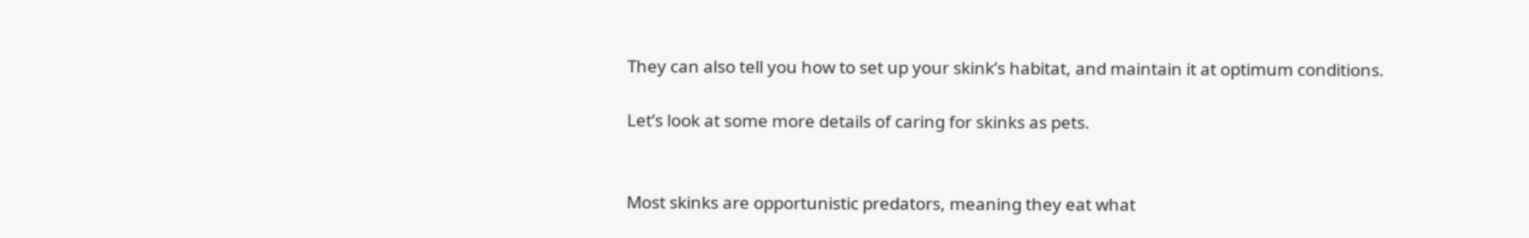They can also tell you how to set up your skink’s habitat, and maintain it at optimum conditions.

Let’s look at some more details of caring for skinks as pets.


Most skinks are opportunistic predators, meaning they eat what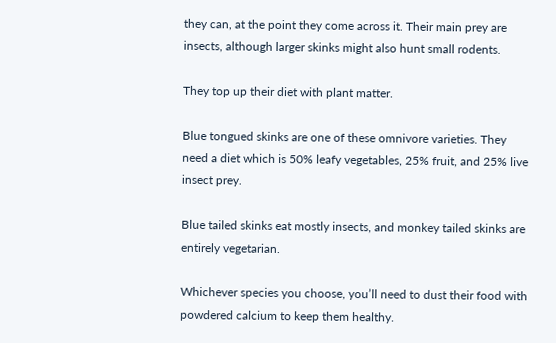they can, at the point they come across it. Their main prey are insects, although larger skinks might also hunt small rodents.

They top up their diet with plant matter.

Blue tongued skinks are one of these omnivore varieties. They need a diet which is 50% leafy vegetables, 25% fruit, and 25% live insect prey.

Blue tailed skinks eat mostly insects, and monkey tailed skinks are entirely vegetarian.

Whichever species you choose, you’ll need to dust their food with powdered calcium to keep them healthy.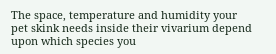The space, temperature and humidity your pet skink needs inside their vivarium depend upon which species you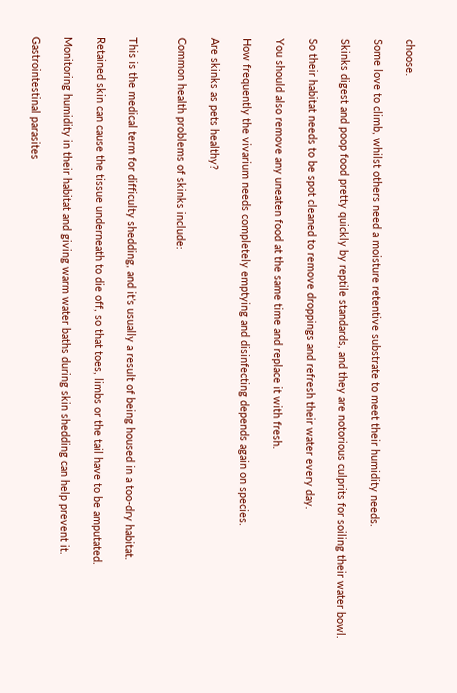choose.

Some love to climb, whilst others need a moisture retentive substrate to meet their humidity needs.

Skinks digest and poop food pretty quickly by reptile standards, and they are notorious culprits for soiling their water bowl.

So their habitat needs to be spot cleaned to remove droppings and refresh their water every day.

You should also remove any uneaten food at the same time and replace it with fresh.

How frequently the vivarium needs completely emptying and disinfecting depends again on species.

Are skinks as pets healthy?

Common health problems of skinks include:


This is the medical term for difficulty shedding, and it’s usually a result of being housed in a too-dry habitat.

Retained skin can cause the tissue underneath to die off, so that toes, limbs or the tail have to be amputated.

Monitoring humidity in their habitat and giving warm water baths during skin shedding can help prevent it.

Gastrointestinal parasites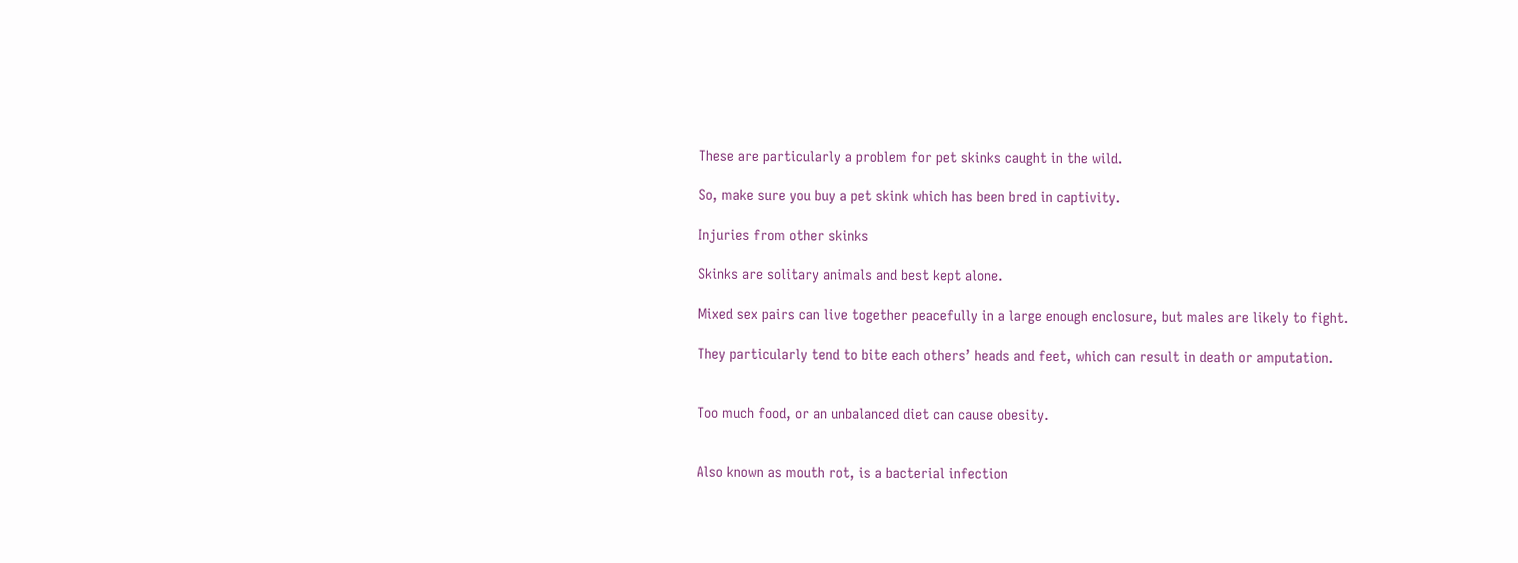These are particularly a problem for pet skinks caught in the wild.

So, make sure you buy a pet skink which has been bred in captivity.

Injuries from other skinks

Skinks are solitary animals and best kept alone.

Mixed sex pairs can live together peacefully in a large enough enclosure, but males are likely to fight.

They particularly tend to bite each others’ heads and feet, which can result in death or amputation.


Too much food, or an unbalanced diet can cause obesity.


Also known as mouth rot, is a bacterial infection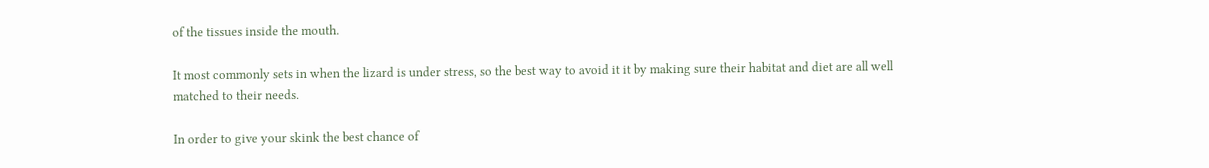of the tissues inside the mouth.

It most commonly sets in when the lizard is under stress, so the best way to avoid it it by making sure their habitat and diet are all well matched to their needs.

In order to give your skink the best chance of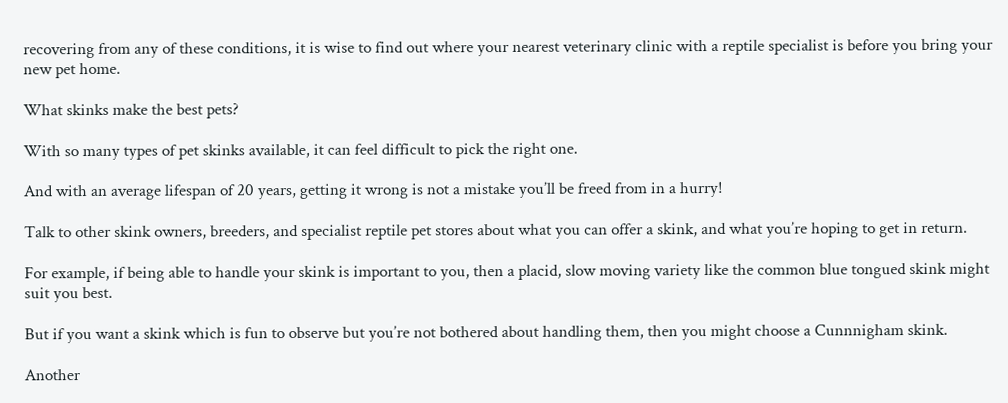recovering from any of these conditions, it is wise to find out where your nearest veterinary clinic with a reptile specialist is before you bring your new pet home.

What skinks make the best pets?

With so many types of pet skinks available, it can feel difficult to pick the right one.

And with an average lifespan of 20 years, getting it wrong is not a mistake you’ll be freed from in a hurry!

Talk to other skink owners, breeders, and specialist reptile pet stores about what you can offer a skink, and what you’re hoping to get in return.

For example, if being able to handle your skink is important to you, then a placid, slow moving variety like the common blue tongued skink might suit you best.

But if you want a skink which is fun to observe but you’re not bothered about handling them, then you might choose a Cunnnigham skink.

Another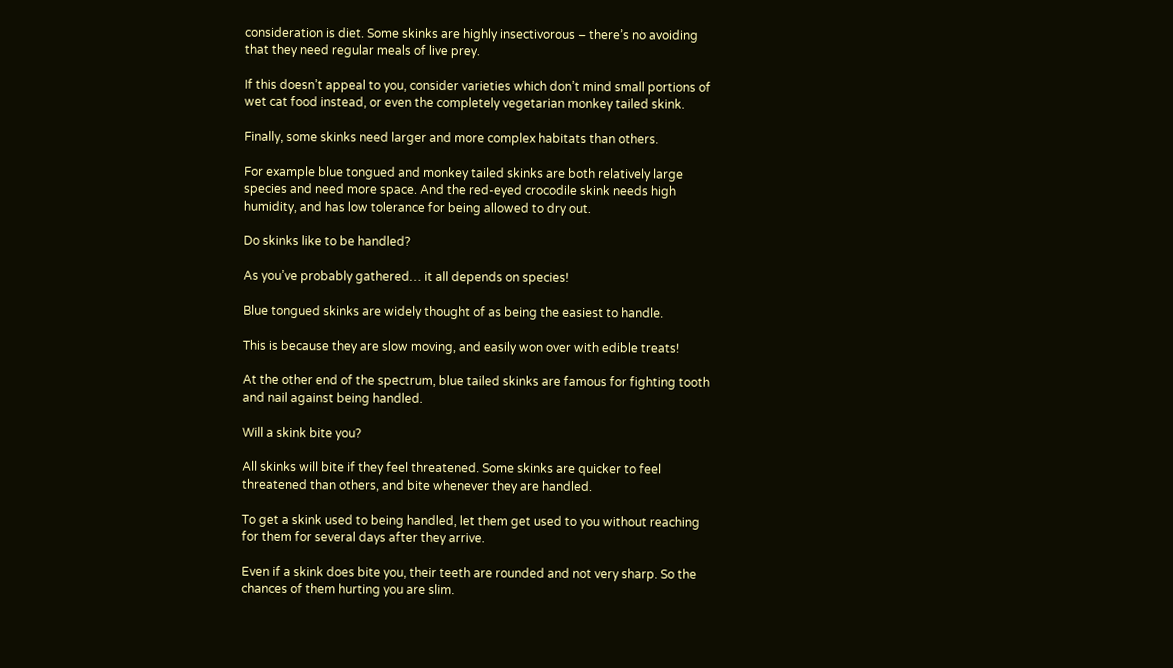consideration is diet. Some skinks are highly insectivorous – there’s no avoiding that they need regular meals of live prey.

If this doesn’t appeal to you, consider varieties which don’t mind small portions of wet cat food instead, or even the completely vegetarian monkey tailed skink.

Finally, some skinks need larger and more complex habitats than others.

For example blue tongued and monkey tailed skinks are both relatively large species and need more space. And the red-eyed crocodile skink needs high humidity, and has low tolerance for being allowed to dry out.

Do skinks like to be handled?

As you’ve probably gathered… it all depends on species!

Blue tongued skinks are widely thought of as being the easiest to handle.

This is because they are slow moving, and easily won over with edible treats!

At the other end of the spectrum, blue tailed skinks are famous for fighting tooth and nail against being handled.

Will a skink bite you?

All skinks will bite if they feel threatened. Some skinks are quicker to feel threatened than others, and bite whenever they are handled.

To get a skink used to being handled, let them get used to you without reaching for them for several days after they arrive.

Even if a skink does bite you, their teeth are rounded and not very sharp. So the chances of them hurting you are slim.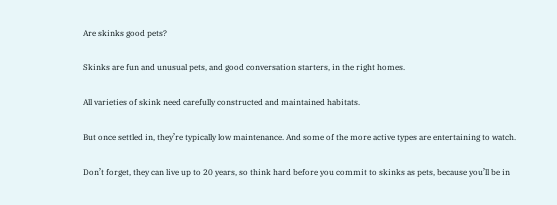Are skinks good pets?

Skinks are fun and unusual pets, and good conversation starters, in the right homes.

All varieties of skink need carefully constructed and maintained habitats.

But once settled in, they’re typically low maintenance. And some of the more active types are entertaining to watch.

Don’t forget, they can live up to 20 years, so think hard before you commit to skinks as pets, because you’ll be in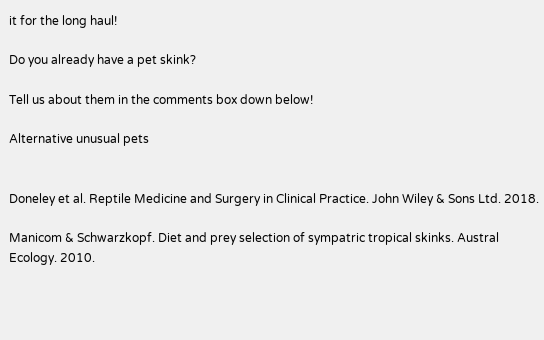it for the long haul!

Do you already have a pet skink?

Tell us about them in the comments box down below!

Alternative unusual pets


Doneley et al. Reptile Medicine and Surgery in Clinical Practice. John Wiley & Sons Ltd. 2018.

Manicom & Schwarzkopf. Diet and prey selection of sympatric tropical skinks. Austral Ecology. 2010.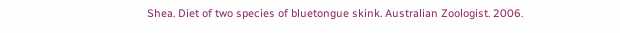Shea. Diet of two species of bluetongue skink. Australian Zoologist. 2006.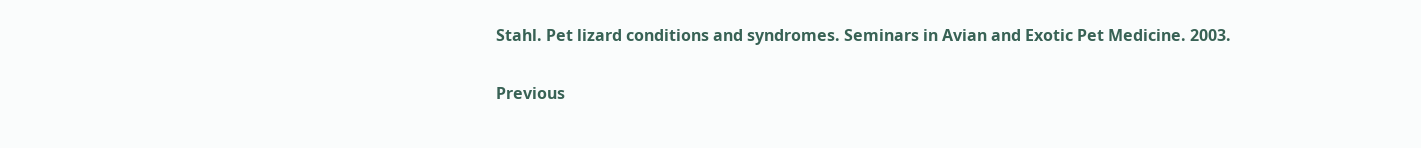Stahl. Pet lizard conditions and syndromes. Seminars in Avian and Exotic Pet Medicine. 2003.

Previous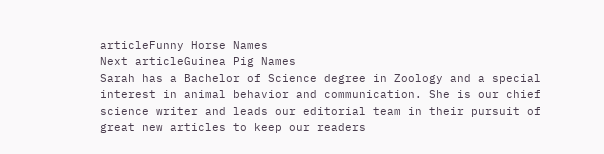articleFunny Horse Names
Next articleGuinea Pig Names
Sarah has a Bachelor of Science degree in Zoology and a special interest in animal behavior and communication. She is our chief science writer and leads our editorial team in their pursuit of great new articles to keep our readers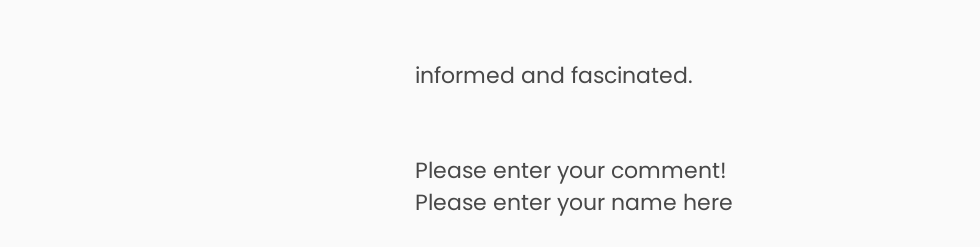informed and fascinated.


Please enter your comment!
Please enter your name here